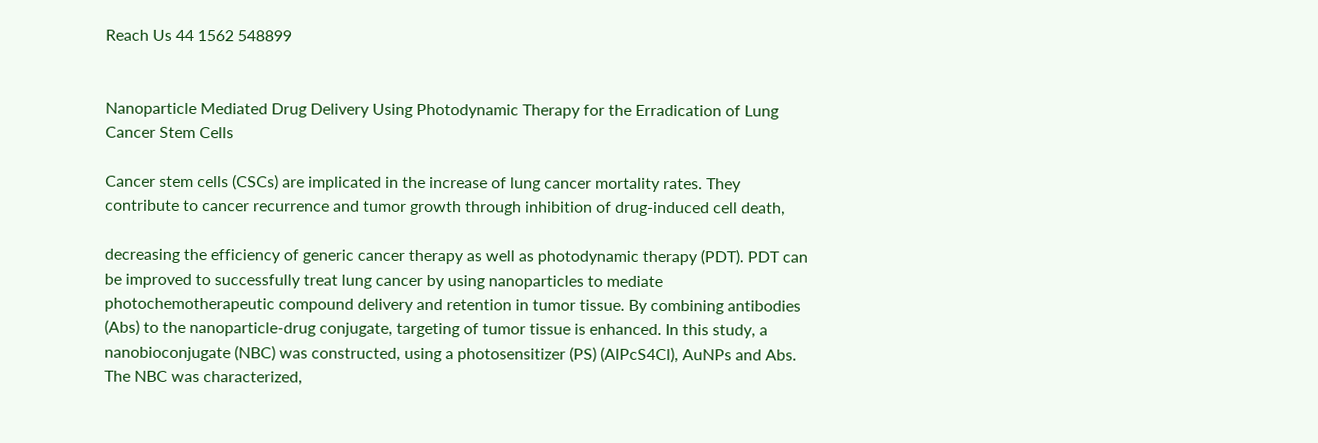Reach Us 44 1562 548899


Nanoparticle Mediated Drug Delivery Using Photodynamic Therapy for the Erradication of Lung Cancer Stem Cells

Cancer stem cells (CSCs) are implicated in the increase of lung cancer mortality rates. They contribute to cancer recurrence and tumor growth through inhibition of drug-induced cell death,

decreasing the efficiency of generic cancer therapy as well as photodynamic therapy (PDT). PDT can be improved to successfully treat lung cancer by using nanoparticles to mediate photochemotherapeutic compound delivery and retention in tumor tissue. By combining antibodies (Abs) to the nanoparticle-drug conjugate, targeting of tumor tissue is enhanced. In this study, a nanobioconjugate (NBC) was constructed, using a photosensitizer (PS) (AlPcS4Cl), AuNPs and Abs. The NBC was characterized,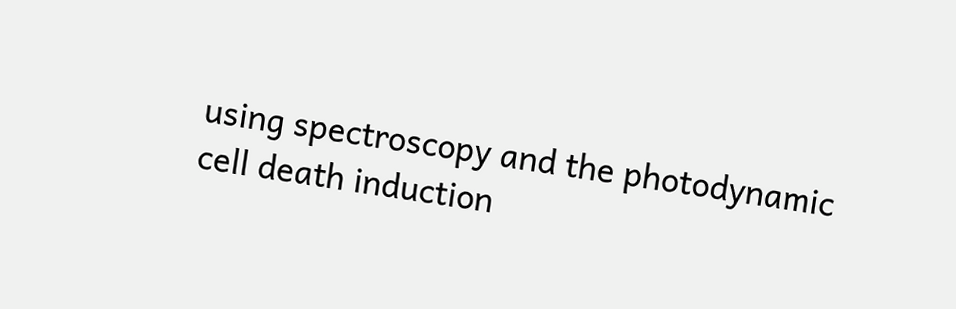using spectroscopy and the photodynamic cell death induction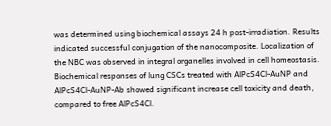was determined using biochemical assays 24 h post-irradiation. Results indicated successful conjugation of the nanocomposite. Localization of the NBC was observed in integral organelles involved in cell homeostasis. Biochemical responses of lung CSCs treated with AlPcS4Cl-AuNP and AlPcS4Cl-AuNP-Ab showed significant increase cell toxicity and death, compared to free AlPcS4Cl.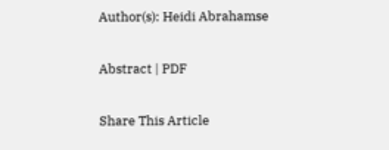Author(s): Heidi Abrahamse

Abstract | PDF

Share This Article